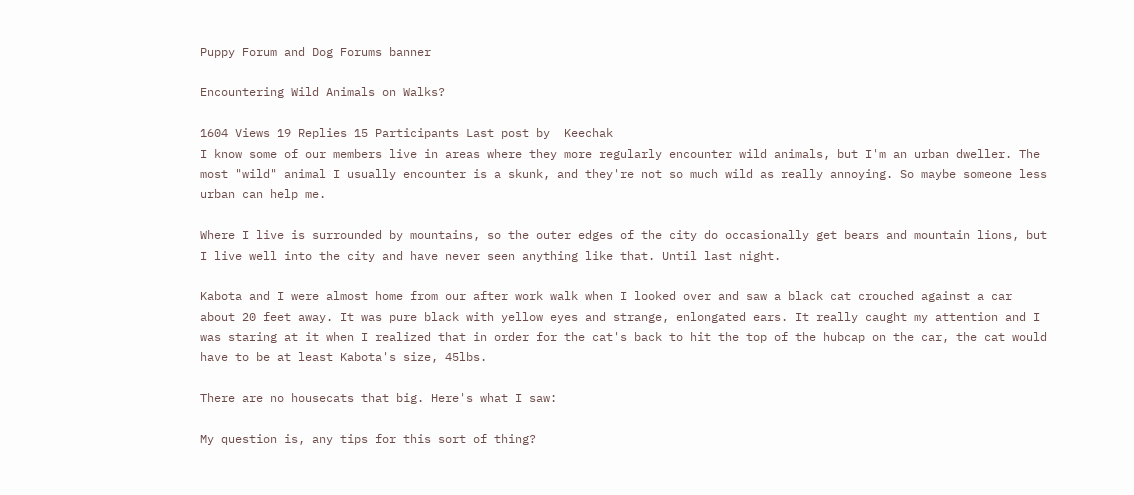Puppy Forum and Dog Forums banner

Encountering Wild Animals on Walks?

1604 Views 19 Replies 15 Participants Last post by  Keechak
I know some of our members live in areas where they more regularly encounter wild animals, but I'm an urban dweller. The most "wild" animal I usually encounter is a skunk, and they're not so much wild as really annoying. So maybe someone less urban can help me.

Where I live is surrounded by mountains, so the outer edges of the city do occasionally get bears and mountain lions, but I live well into the city and have never seen anything like that. Until last night.

Kabota and I were almost home from our after work walk when I looked over and saw a black cat crouched against a car about 20 feet away. It was pure black with yellow eyes and strange, enlongated ears. It really caught my attention and I was staring at it when I realized that in order for the cat's back to hit the top of the hubcap on the car, the cat would have to be at least Kabota's size, 45lbs.

There are no housecats that big. Here's what I saw:

My question is, any tips for this sort of thing?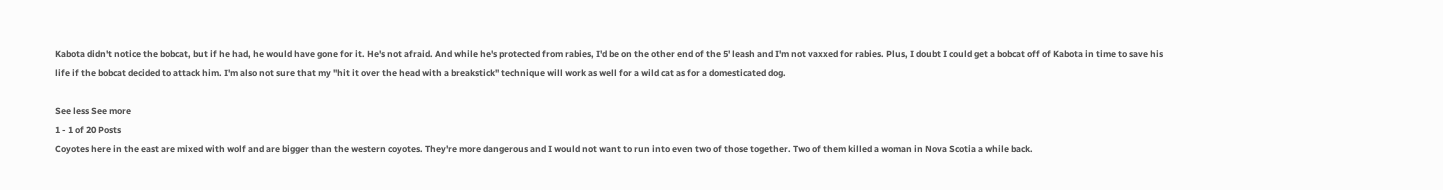Kabota didn't notice the bobcat, but if he had, he would have gone for it. He's not afraid. And while he's protected from rabies, I'd be on the other end of the 5' leash and I'm not vaxxed for rabies. Plus, I doubt I could get a bobcat off of Kabota in time to save his life if the bobcat decided to attack him. I'm also not sure that my "hit it over the head with a breakstick" technique will work as well for a wild cat as for a domesticated dog.

See less See more
1 - 1 of 20 Posts
Coyotes here in the east are mixed with wolf and are bigger than the western coyotes. They're more dangerous and I would not want to run into even two of those together. Two of them killed a woman in Nova Scotia a while back.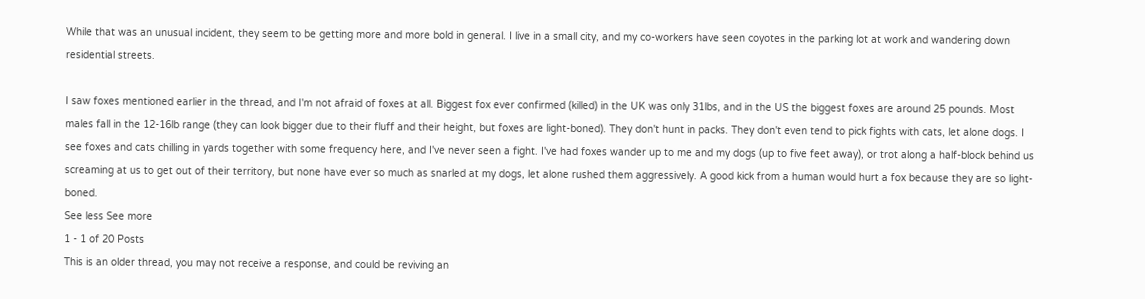While that was an unusual incident, they seem to be getting more and more bold in general. I live in a small city, and my co-workers have seen coyotes in the parking lot at work and wandering down residential streets.

I saw foxes mentioned earlier in the thread, and I'm not afraid of foxes at all. Biggest fox ever confirmed (killed) in the UK was only 31lbs, and in the US the biggest foxes are around 25 pounds. Most males fall in the 12-16lb range (they can look bigger due to their fluff and their height, but foxes are light-boned). They don't hunt in packs. They don't even tend to pick fights with cats, let alone dogs. I see foxes and cats chilling in yards together with some frequency here, and I've never seen a fight. I've had foxes wander up to me and my dogs (up to five feet away), or trot along a half-block behind us screaming at us to get out of their territory, but none have ever so much as snarled at my dogs, let alone rushed them aggressively. A good kick from a human would hurt a fox because they are so light-boned.
See less See more
1 - 1 of 20 Posts
This is an older thread, you may not receive a response, and could be reviving an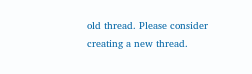old thread. Please consider creating a new thread.